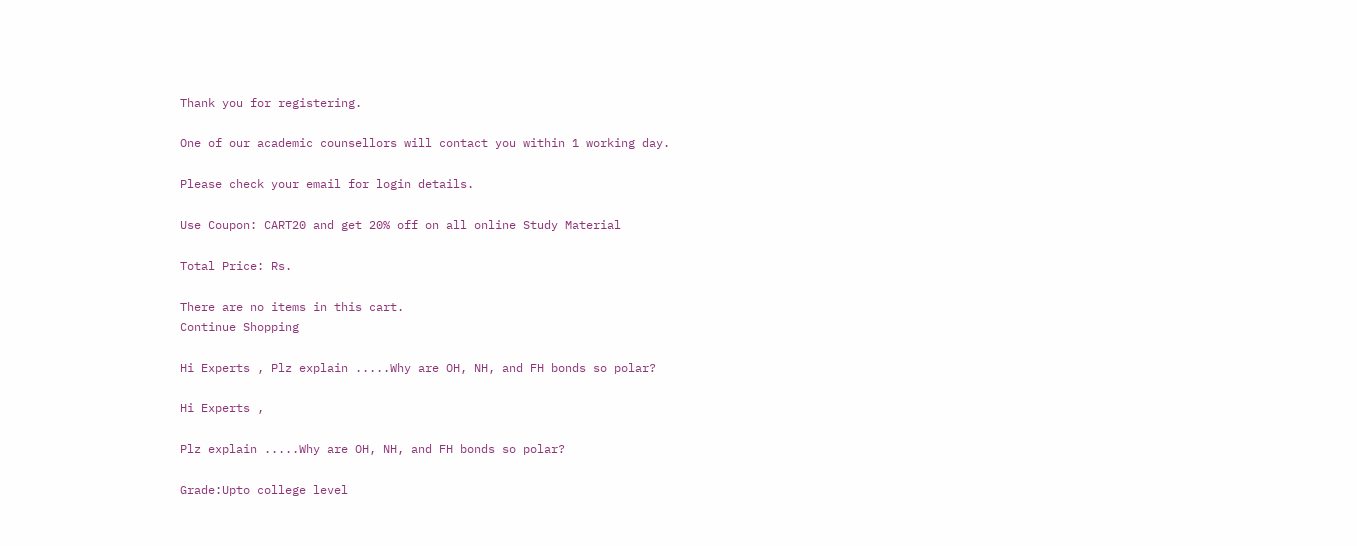Thank you for registering.

One of our academic counsellors will contact you within 1 working day.

Please check your email for login details.

Use Coupon: CART20 and get 20% off on all online Study Material

Total Price: Rs.

There are no items in this cart.
Continue Shopping

Hi Experts , Plz explain .....Why are OH, NH, and FH bonds so polar?

Hi Experts ,

Plz explain .....Why are OH, NH, and FH bonds so polar?

Grade:Upto college level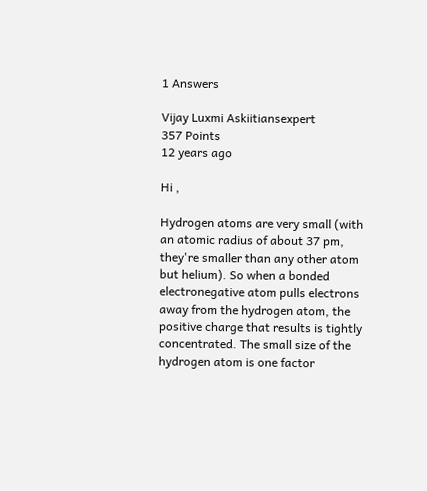1 Answers

Vijay Luxmi Askiitiansexpert
357 Points
12 years ago

Hi ,

Hydrogen atoms are very small (with an atomic radius of about 37 pm, they're smaller than any other atom but helium). So when a bonded electronegative atom pulls electrons away from the hydrogen atom, the positive charge that results is tightly concentrated. The small size of the hydrogen atom is one factor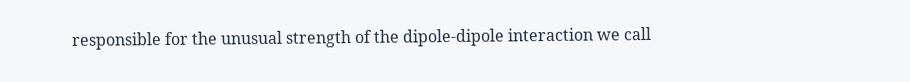responsible for the unusual strength of the dipole-dipole interaction we call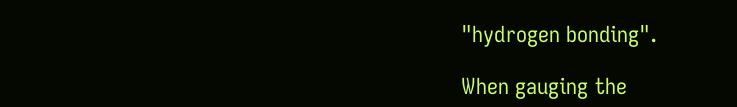"hydrogen bonding".

When gauging the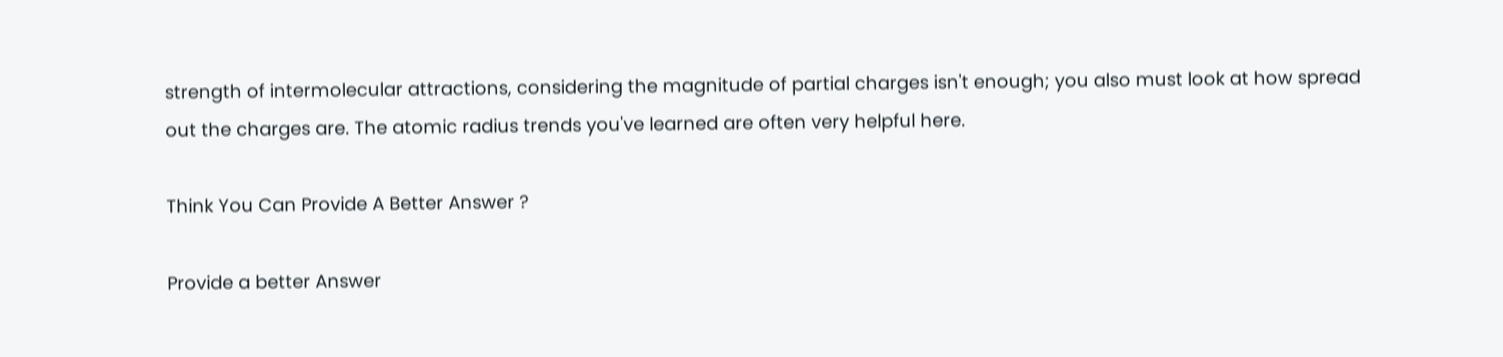strength of intermolecular attractions, considering the magnitude of partial charges isn't enough; you also must look at how spread out the charges are. The atomic radius trends you've learned are often very helpful here.

Think You Can Provide A Better Answer ?

Provide a better Answer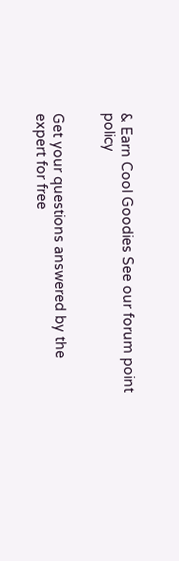& Earn Cool Goodies See our forum point policy


Get your questions answered by the expert for free